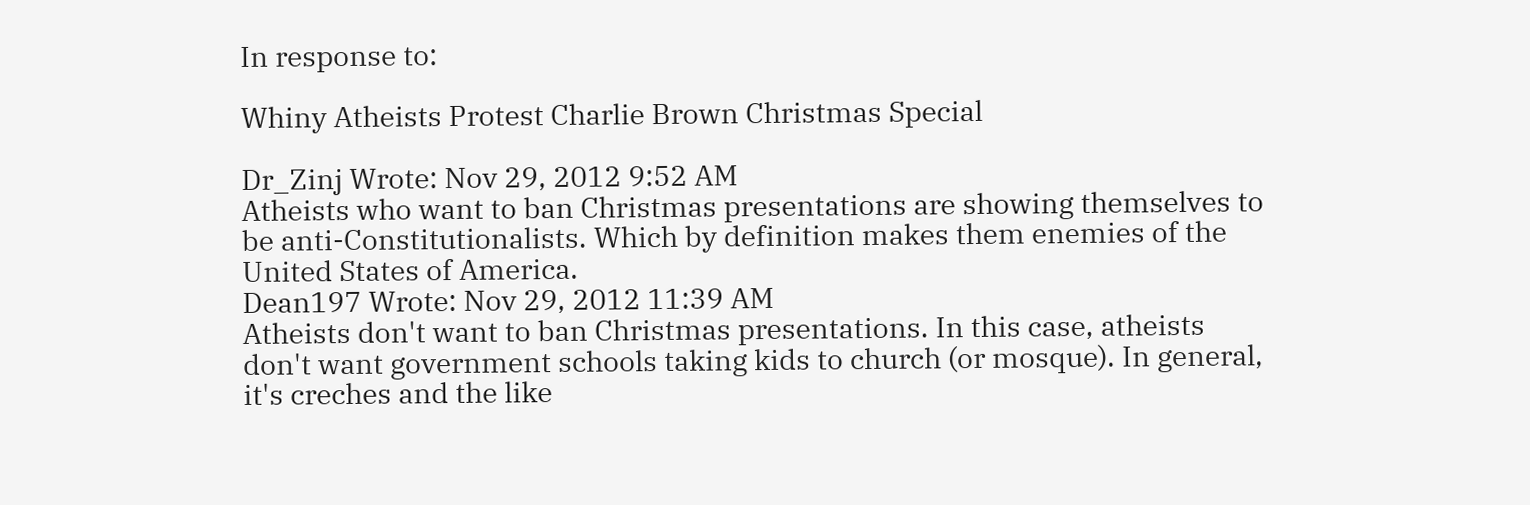In response to:

Whiny Atheists Protest Charlie Brown Christmas Special

Dr_Zinj Wrote: Nov 29, 2012 9:52 AM
Atheists who want to ban Christmas presentations are showing themselves to be anti-Constitutionalists. Which by definition makes them enemies of the United States of America.
Dean197 Wrote: Nov 29, 2012 11:39 AM
Atheists don't want to ban Christmas presentations. In this case, atheists don't want government schools taking kids to church (or mosque). In general, it's creches and the like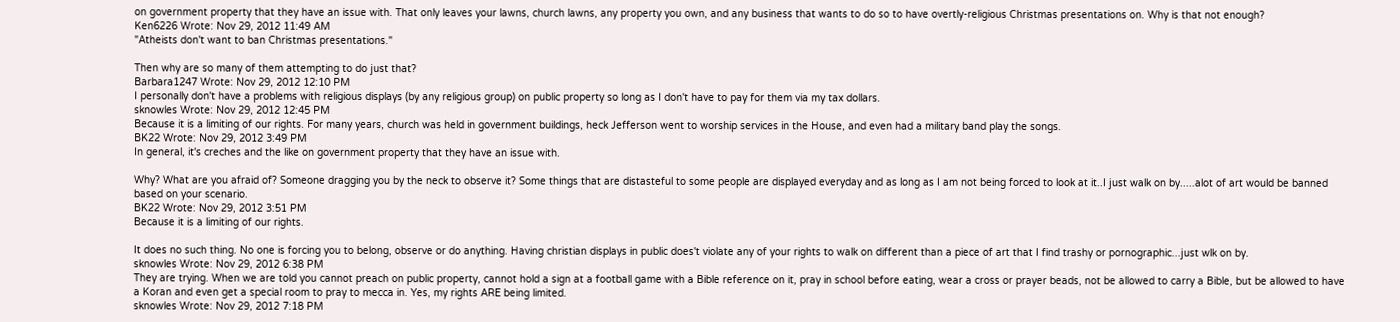on government property that they have an issue with. That only leaves your lawns, church lawns, any property you own, and any business that wants to do so to have overtly-religious Christmas presentations on. Why is that not enough?
Ken6226 Wrote: Nov 29, 2012 11:49 AM
"Atheists don't want to ban Christmas presentations."

Then why are so many of them attempting to do just that?
Barbara1247 Wrote: Nov 29, 2012 12:10 PM
I personally don't have a problems with religious displays (by any religious group) on public property so long as I don't have to pay for them via my tax dollars.
sknowles Wrote: Nov 29, 2012 12:45 PM
Because it is a limiting of our rights. For many years, church was held in government buildings, heck Jefferson went to worship services in the House, and even had a military band play the songs.
BK22 Wrote: Nov 29, 2012 3:49 PM
In general, it's creches and the like on government property that they have an issue with.

Why? What are you afraid of? Someone dragging you by the neck to observe it? Some things that are distasteful to some people are displayed everyday and as long as I am not being forced to look at it..I just walk on by.....alot of art would be banned based on your scenario.
BK22 Wrote: Nov 29, 2012 3:51 PM
Because it is a limiting of our rights.

It does no such thing. No one is forcing you to belong, observe or do anything. Having christian displays in public does't violate any of your rights to walk on different than a piece of art that I find trashy or pornographic...just wlk on by.
sknowles Wrote: Nov 29, 2012 6:38 PM
They are trying. When we are told you cannot preach on public property, cannot hold a sign at a football game with a Bible reference on it, pray in school before eating, wear a cross or prayer beads, not be allowed to carry a Bible, but be allowed to have a Koran and even get a special room to pray to mecca in. Yes, my rights ARE being limited.
sknowles Wrote: Nov 29, 2012 7:18 PM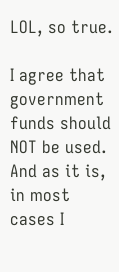LOL, so true.

I agree that government funds should NOT be used. And as it is, in most cases I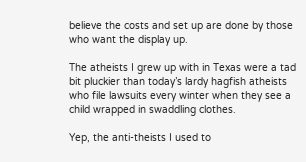believe the costs and set up are done by those who want the display up.

The atheists I grew up with in Texas were a tad bit pluckier than today’s lardy hagfish atheists who file lawsuits every winter when they see a child wrapped in swaddling clothes.

Yep, the anti-theists I used to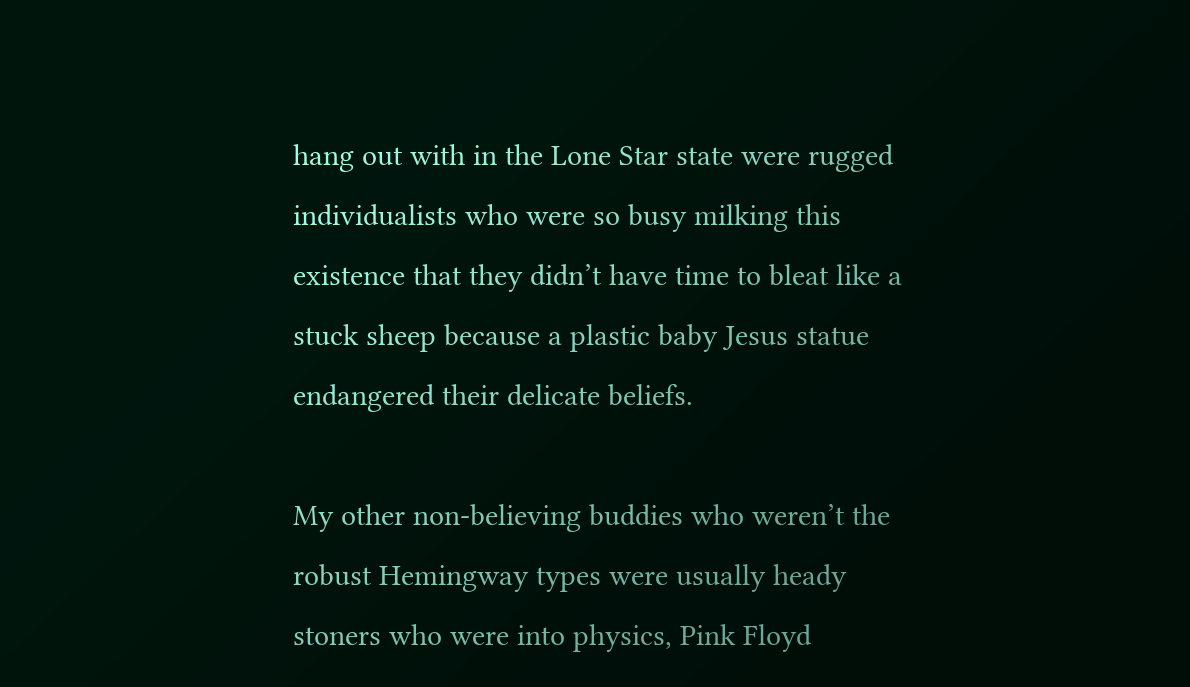hang out with in the Lone Star state were rugged individualists who were so busy milking this existence that they didn’t have time to bleat like a stuck sheep because a plastic baby Jesus statue endangered their delicate beliefs.

My other non-believing buddies who weren’t the robust Hemingway types were usually heady stoners who were into physics, Pink Floyd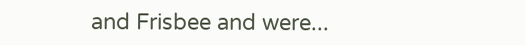and Frisbee and were...